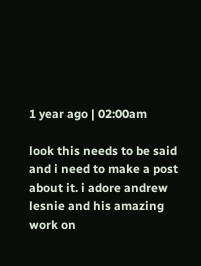1 year ago | 02:00am

look this needs to be said and i need to make a post about it. i adore andrew lesnie and his amazing work on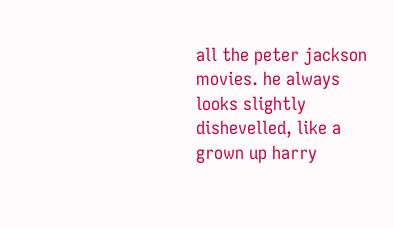all the peter jackson movies. he always looks slightly dishevelled, like a grown up harry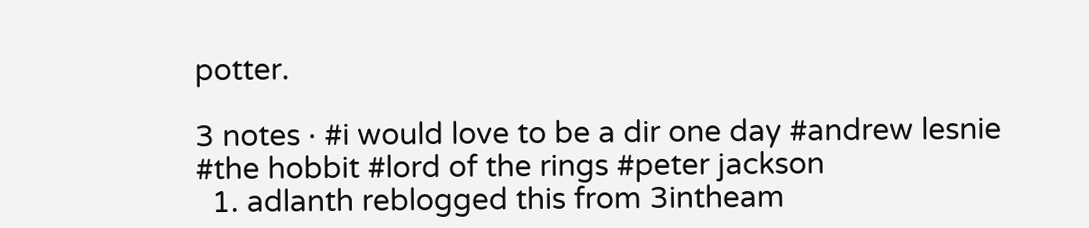potter.

3 notes · #i would love to be a dir one day #andrew lesnie #the hobbit #lord of the rings #peter jackson
  1. adlanth reblogged this from 3intheam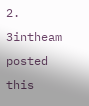2. 3intheam posted this